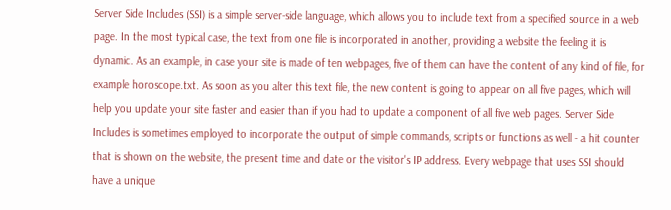Server Side Includes (SSI) is a simple server-side language, which allows you to include text from a specified source in a web page. In the most typical case, the text from one file is incorporated in another, providing a website the feeling it is dynamic. As an example, in case your site is made of ten webpages, five of them can have the content of any kind of file, for example horoscope.txt. As soon as you alter this text file, the new content is going to appear on all five pages, which will help you update your site faster and easier than if you had to update a component of all five web pages. Server Side Includes is sometimes employed to incorporate the output of simple commands, scripts or functions as well - a hit counter that is shown on the website, the present time and date or the visitor's IP address. Every webpage that uses SSI should have a unique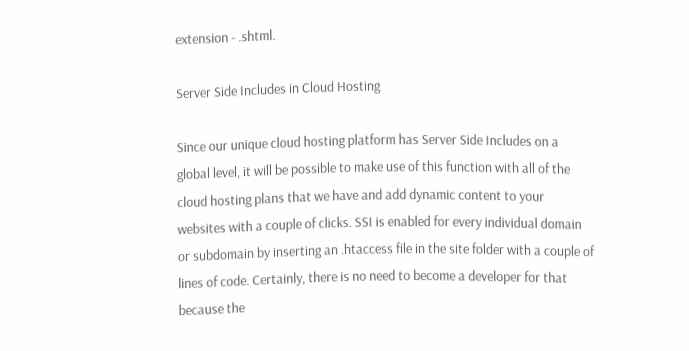extension - .shtml.

Server Side Includes in Cloud Hosting

Since our unique cloud hosting platform has Server Side Includes on a global level, it will be possible to make use of this function with all of the cloud hosting plans that we have and add dynamic content to your websites with a couple of clicks. SSI is enabled for every individual domain or subdomain by inserting an .htaccess file in the site folder with a couple of lines of code. Certainly, there is no need to become a developer for that because the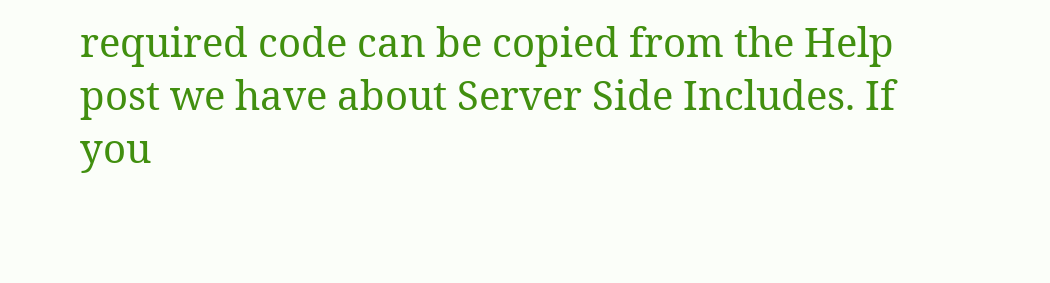required code can be copied from the Help post we have about Server Side Includes. If you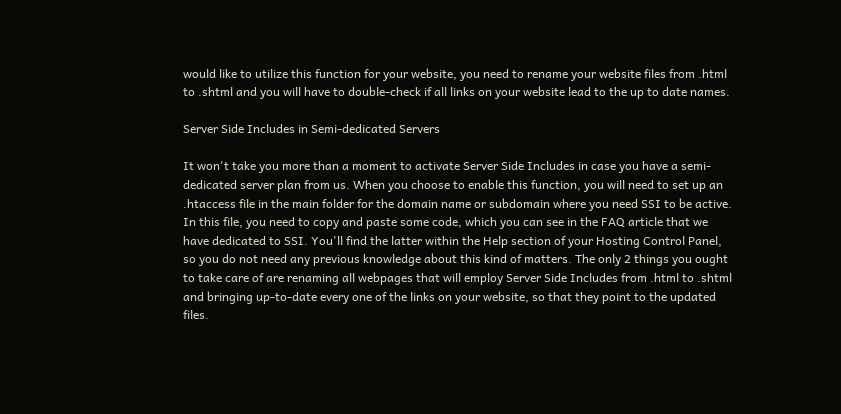would like to utilize this function for your website, you need to rename your website files from .html to .shtml and you will have to double-check if all links on your website lead to the up to date names.

Server Side Includes in Semi-dedicated Servers

It won't take you more than a moment to activate Server Side Includes in case you have a semi-dedicated server plan from us. When you choose to enable this function, you will need to set up an .htaccess file in the main folder for the domain name or subdomain where you need SSI to be active. In this file, you need to copy and paste some code, which you can see in the FAQ article that we have dedicated to SSI. You'll find the latter within the Help section of your Hosting Control Panel, so you do not need any previous knowledge about this kind of matters. The only 2 things you ought to take care of are renaming all webpages that will employ Server Side Includes from .html to .shtml and bringing up-to-date every one of the links on your website, so that they point to the updated files.